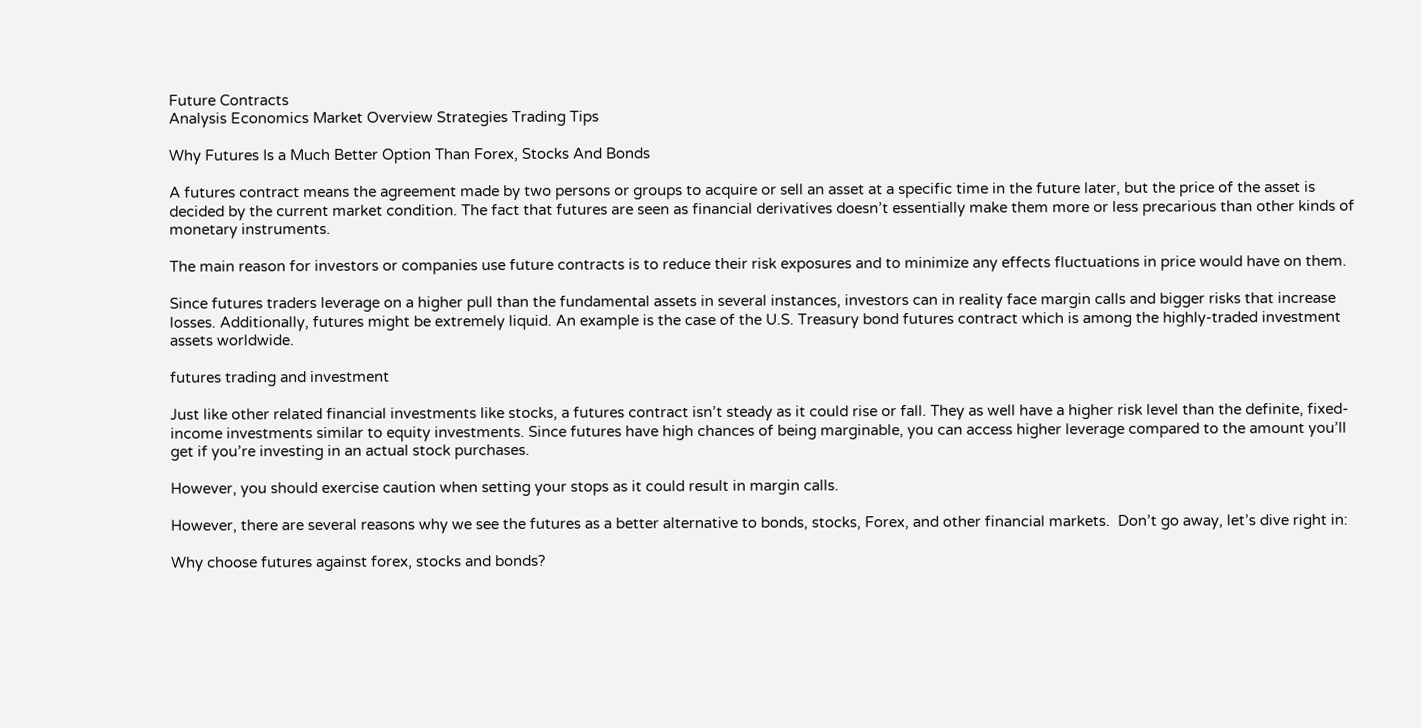Future Contracts
Analysis Economics Market Overview Strategies Trading Tips

Why Futures Is a Much Better Option Than Forex, Stocks And Bonds

A futures contract means the agreement made by two persons or groups to acquire or sell an asset at a specific time in the future later, but the price of the asset is decided by the current market condition. The fact that futures are seen as financial derivatives doesn’t essentially make them more or less precarious than other kinds of monetary instruments.

The main reason for investors or companies use future contracts is to reduce their risk exposures and to minimize any effects fluctuations in price would have on them.

Since futures traders leverage on a higher pull than the fundamental assets in several instances, investors can in reality face margin calls and bigger risks that increase losses. Additionally, futures might be extremely liquid. An example is the case of the U.S. Treasury bond futures contract which is among the highly-traded investment assets worldwide.

futures trading and investment

Just like other related financial investments like stocks, a futures contract isn’t steady as it could rise or fall. They as well have a higher risk level than the definite, fixed-income investments similar to equity investments. Since futures have high chances of being marginable, you can access higher leverage compared to the amount you’ll get if you’re investing in an actual stock purchases.

However, you should exercise caution when setting your stops as it could result in margin calls.

However, there are several reasons why we see the futures as a better alternative to bonds, stocks, Forex, and other financial markets.  Don’t go away, let’s dive right in:

Why choose futures against forex, stocks and bonds?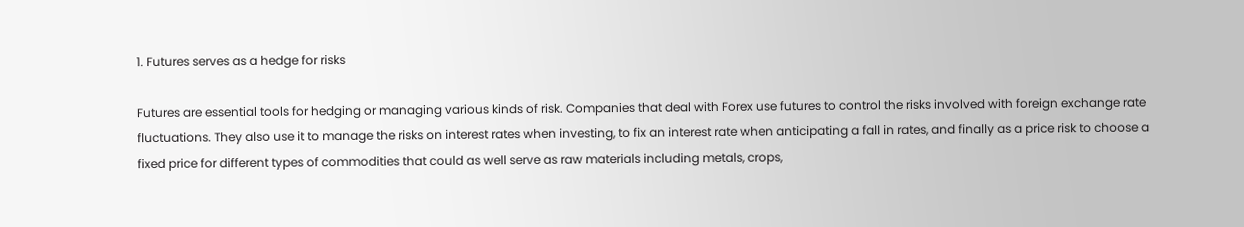1. Futures serves as a hedge for risks

Futures are essential tools for hedging or managing various kinds of risk. Companies that deal with Forex use futures to control the risks involved with foreign exchange rate fluctuations. They also use it to manage the risks on interest rates when investing, to fix an interest rate when anticipating a fall in rates, and finally as a price risk to choose a fixed price for different types of commodities that could as well serve as raw materials including metals, crops,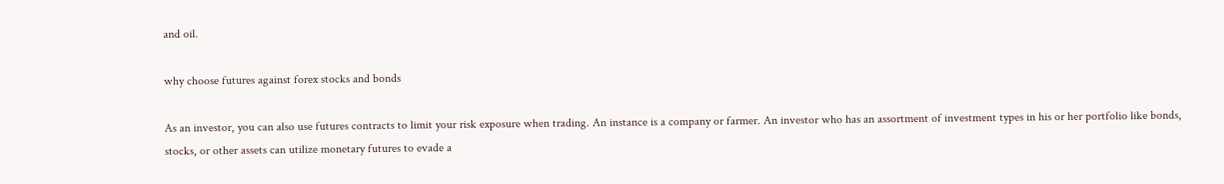and oil.

why choose futures against forex stocks and bonds

As an investor, you can also use futures contracts to limit your risk exposure when trading. An instance is a company or farmer. An investor who has an assortment of investment types in his or her portfolio like bonds, stocks, or other assets can utilize monetary futures to evade a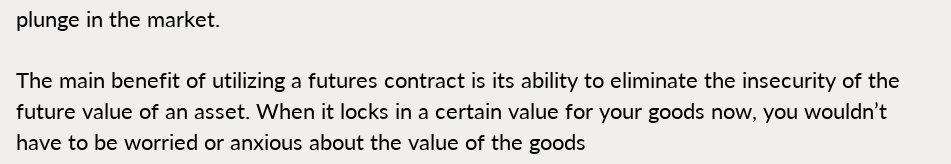plunge in the market.

The main benefit of utilizing a futures contract is its ability to eliminate the insecurity of the future value of an asset. When it locks in a certain value for your goods now, you wouldn’t have to be worried or anxious about the value of the goods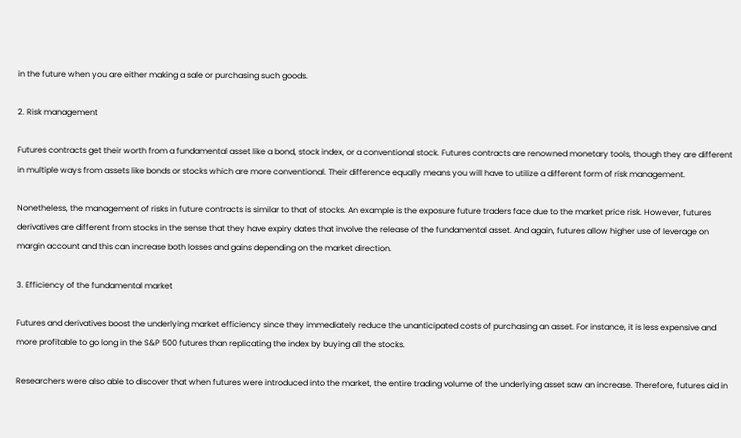in the future when you are either making a sale or purchasing such goods.

2. Risk management

Futures contracts get their worth from a fundamental asset like a bond, stock index, or a conventional stock. Futures contracts are renowned monetary tools, though they are different in multiple ways from assets like bonds or stocks which are more conventional. Their difference equally means you will have to utilize a different form of risk management.

Nonetheless, the management of risks in future contracts is similar to that of stocks. An example is the exposure future traders face due to the market price risk. However, futures derivatives are different from stocks in the sense that they have expiry dates that involve the release of the fundamental asset. And again, futures allow higher use of leverage on margin account and this can increase both losses and gains depending on the market direction.

3. Efficiency of the fundamental market

Futures and derivatives boost the underlying market efficiency since they immediately reduce the unanticipated costs of purchasing an asset. For instance, it is less expensive and more profitable to go long in the S&P 500 futures than replicating the index by buying all the stocks.

Researchers were also able to discover that when futures were introduced into the market, the entire trading volume of the underlying asset saw an increase. Therefore, futures aid in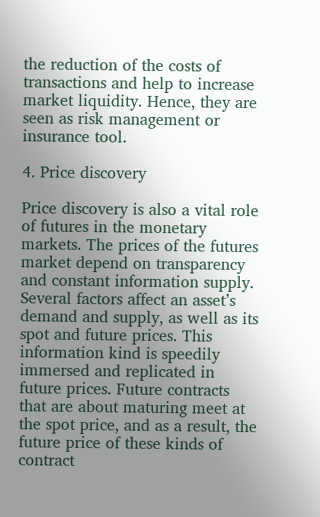the reduction of the costs of transactions and help to increase market liquidity. Hence, they are seen as risk management or insurance tool.

4. Price discovery

Price discovery is also a vital role of futures in the monetary markets. The prices of the futures market depend on transparency and constant information supply. Several factors affect an asset’s demand and supply, as well as its spot and future prices. This information kind is speedily immersed and replicated in future prices. Future contracts that are about maturing meet at the spot price, and as a result, the future price of these kinds of contract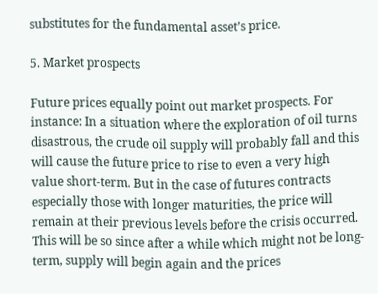substitutes for the fundamental asset’s price.

5. Market prospects

Future prices equally point out market prospects. For instance: In a situation where the exploration of oil turns disastrous, the crude oil supply will probably fall and this will cause the future price to rise to even a very high value short-term. But in the case of futures contracts especially those with longer maturities, the price will remain at their previous levels before the crisis occurred. This will be so since after a while which might not be long-term, supply will begin again and the prices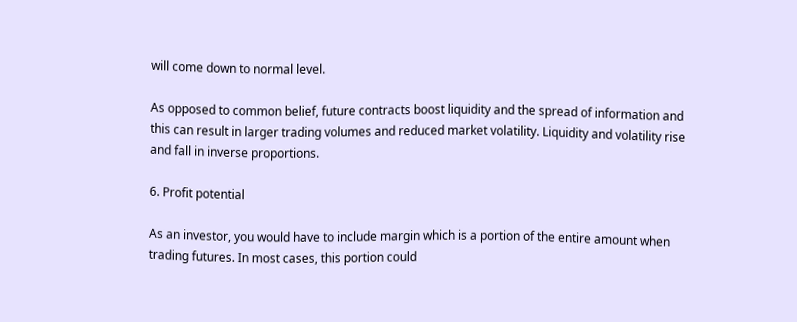will come down to normal level.

As opposed to common belief, future contracts boost liquidity and the spread of information and this can result in larger trading volumes and reduced market volatility. Liquidity and volatility rise and fall in inverse proportions.

6. Profit potential

As an investor, you would have to include margin which is a portion of the entire amount when trading futures. In most cases, this portion could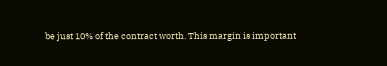be just 10% of the contract worth. This margin is important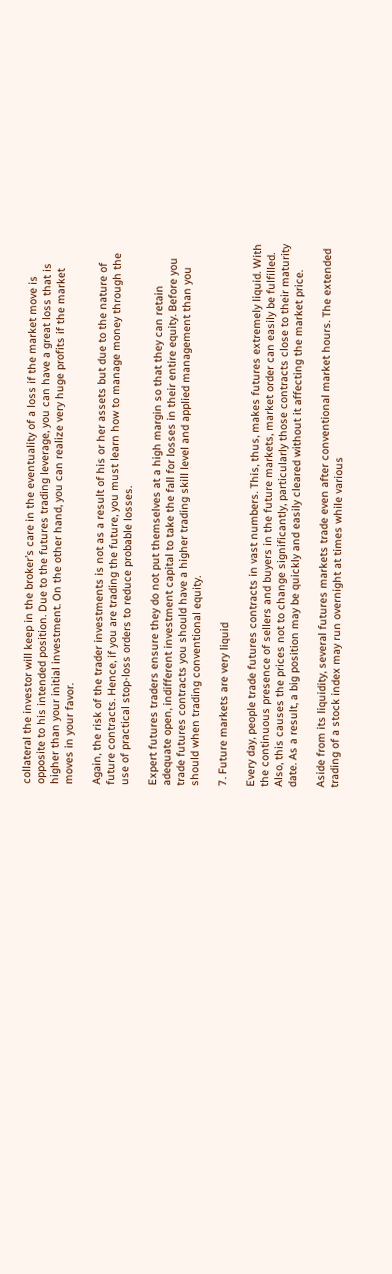collateral the investor will keep in the broker’s care in the eventuality of a loss if the market move is opposite to his intended position. Due to the futures trading leverage, you can have a great loss that is higher than your initial investment. On the other hand, you can realize very huge profits if the market moves in your favor.

Again, the risk of the trader investments is not as a result of his or her assets but due to the nature of future contracts. Hence, if you are trading the future, you must learn how to manage money through the use of practical stop-loss orders to reduce probable losses.

Expert futures traders ensure they do not put themselves at a high margin so that they can retain adequate open, indifferent investment capital to take the fall for losses in their entire equity. Before you trade futures contracts you should have a higher trading skill level and applied management than you should when trading conventional equity.

7. Future markets are very liquid

Every day, people trade futures contracts in vast numbers. This, thus, makes futures extremely liquid. With the continuous presence of sellers and buyers in the future markets, market order can easily be fulfilled. Also, this causes the prices not to change significantly, particularly those contracts close to their maturity date. As a result, a big position may be quickly and easily cleared without it affecting the market price.

Aside from its liquidity, several futures markets trade even after conventional market hours. The extended trading of a stock index may run overnight at times while various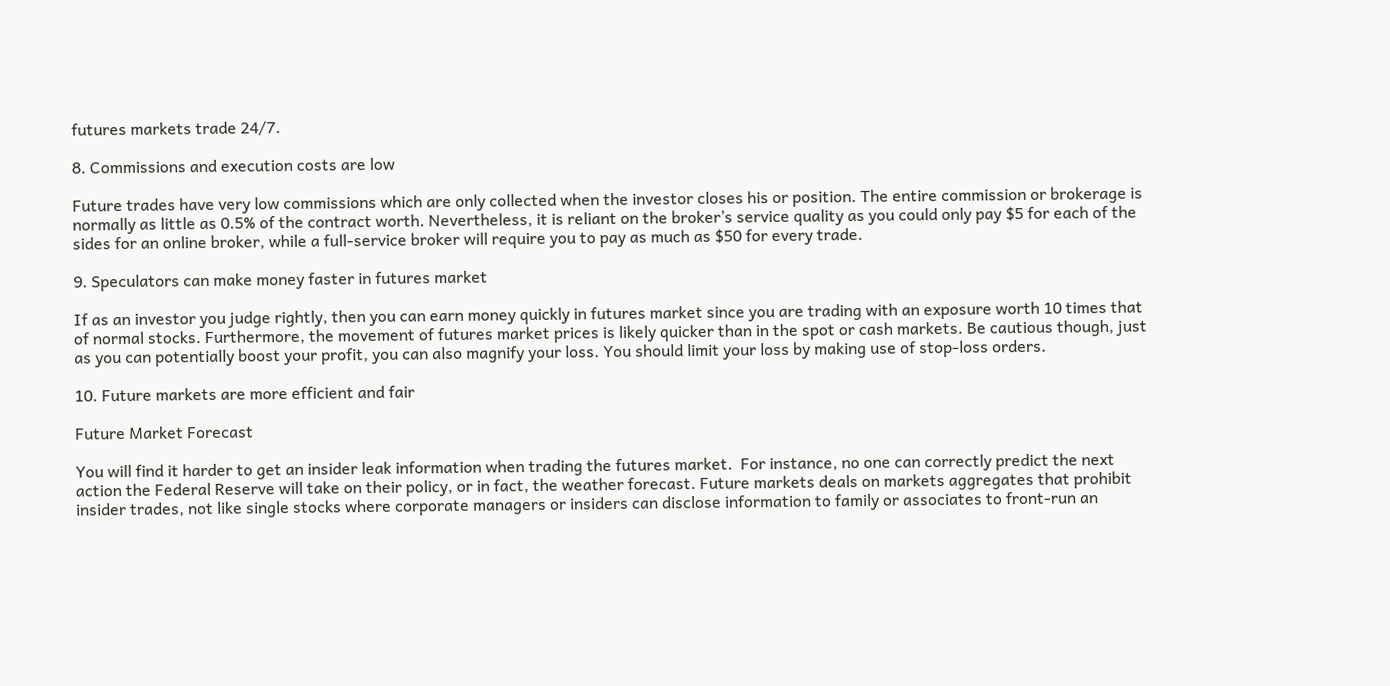futures markets trade 24/7.

8. Commissions and execution costs are low

Future trades have very low commissions which are only collected when the investor closes his or position. The entire commission or brokerage is normally as little as 0.5% of the contract worth. Nevertheless, it is reliant on the broker’s service quality as you could only pay $5 for each of the sides for an online broker, while a full-service broker will require you to pay as much as $50 for every trade.

9. Speculators can make money faster in futures market

If as an investor you judge rightly, then you can earn money quickly in futures market since you are trading with an exposure worth 10 times that of normal stocks. Furthermore, the movement of futures market prices is likely quicker than in the spot or cash markets. Be cautious though, just as you can potentially boost your profit, you can also magnify your loss. You should limit your loss by making use of stop-loss orders.

10. Future markets are more efficient and fair

Future Market Forecast

You will find it harder to get an insider leak information when trading the futures market.  For instance, no one can correctly predict the next action the Federal Reserve will take on their policy, or in fact, the weather forecast. Future markets deals on markets aggregates that prohibit insider trades, not like single stocks where corporate managers or insiders can disclose information to family or associates to front-run an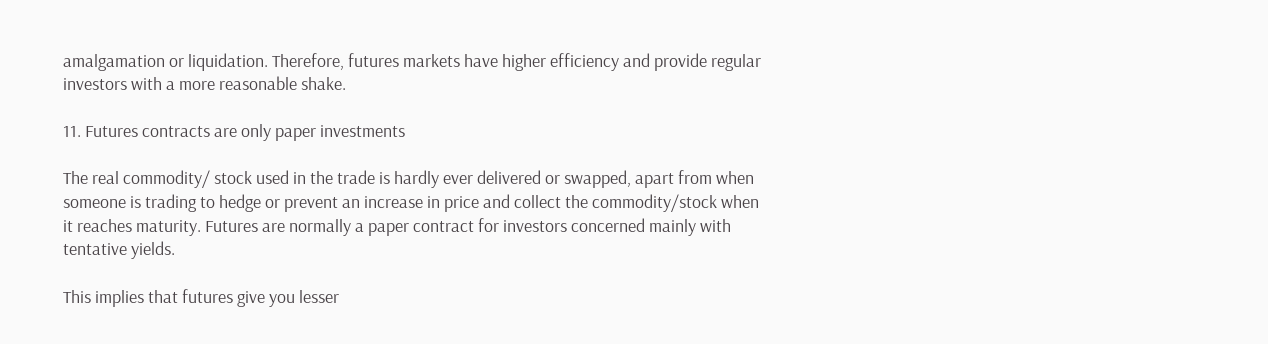amalgamation or liquidation. Therefore, futures markets have higher efficiency and provide regular investors with a more reasonable shake.

11. Futures contracts are only paper investments

The real commodity/ stock used in the trade is hardly ever delivered or swapped, apart from when someone is trading to hedge or prevent an increase in price and collect the commodity/stock when it reaches maturity. Futures are normally a paper contract for investors concerned mainly with tentative yields.

This implies that futures give you lesser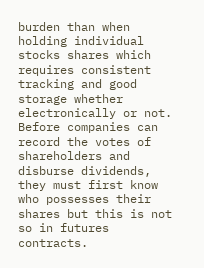burden than when holding individual stocks shares which requires consistent tracking and good storage whether electronically or not. Before companies can record the votes of shareholders and disburse dividends, they must first know who possesses their shares but this is not so in futures contracts.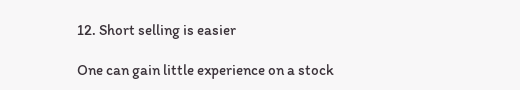12. Short selling is easier

One can gain little experience on a stock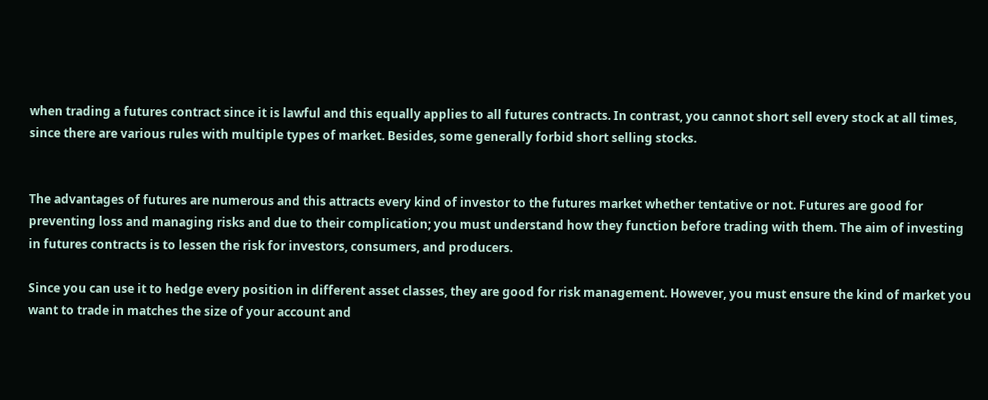when trading a futures contract since it is lawful and this equally applies to all futures contracts. In contrast, you cannot short sell every stock at all times, since there are various rules with multiple types of market. Besides, some generally forbid short selling stocks.


The advantages of futures are numerous and this attracts every kind of investor to the futures market whether tentative or not. Futures are good for preventing loss and managing risks and due to their complication; you must understand how they function before trading with them. The aim of investing in futures contracts is to lessen the risk for investors, consumers, and producers.

Since you can use it to hedge every position in different asset classes, they are good for risk management. However, you must ensure the kind of market you want to trade in matches the size of your account and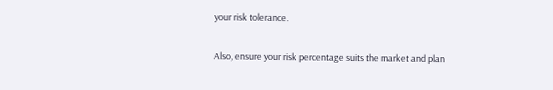your risk tolerance.

Also, ensure your risk percentage suits the market and plan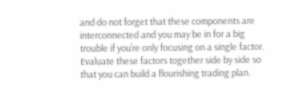and do not forget that these components are interconnected and you may be in for a big trouble if you’re only focusing on a single factor. Evaluate these factors together side by side so that you can build a flourishing trading plan.